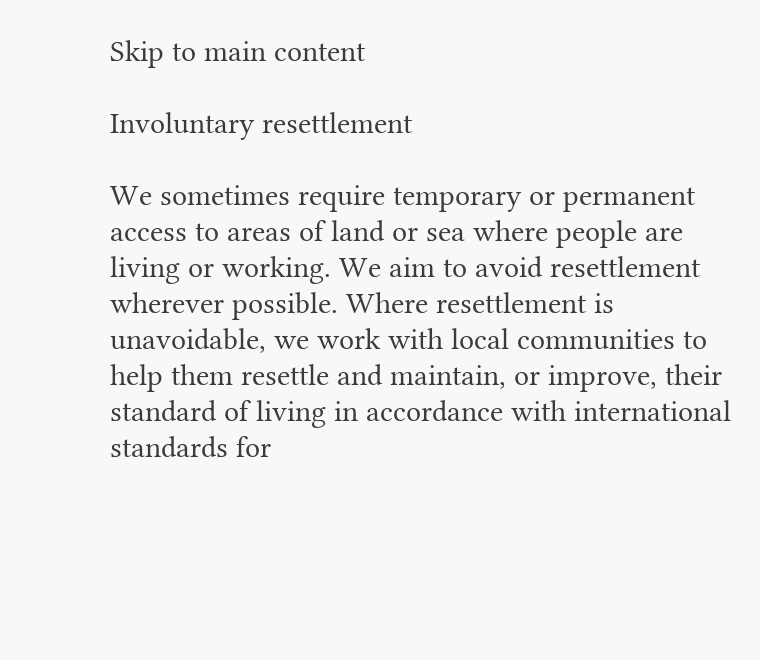Skip to main content

Involuntary resettlement

We sometimes require temporary or permanent access to areas of land or sea where people are living or working. We aim to avoid resettlement wherever possible. Where resettlement is unavoidable, we work with local communities to help them resettle and maintain, or improve, their standard of living in accordance with international standards for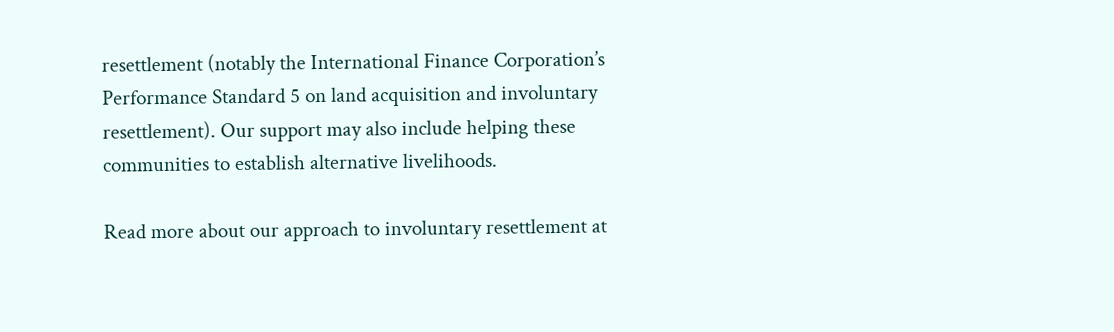resettlement (notably the International Finance Corporation’s Performance Standard 5 on land acquisition and involuntary resettlement). Our support may also include helping these communities to establish alternative livelihoods.

Read more about our approach to involuntary resettlement at